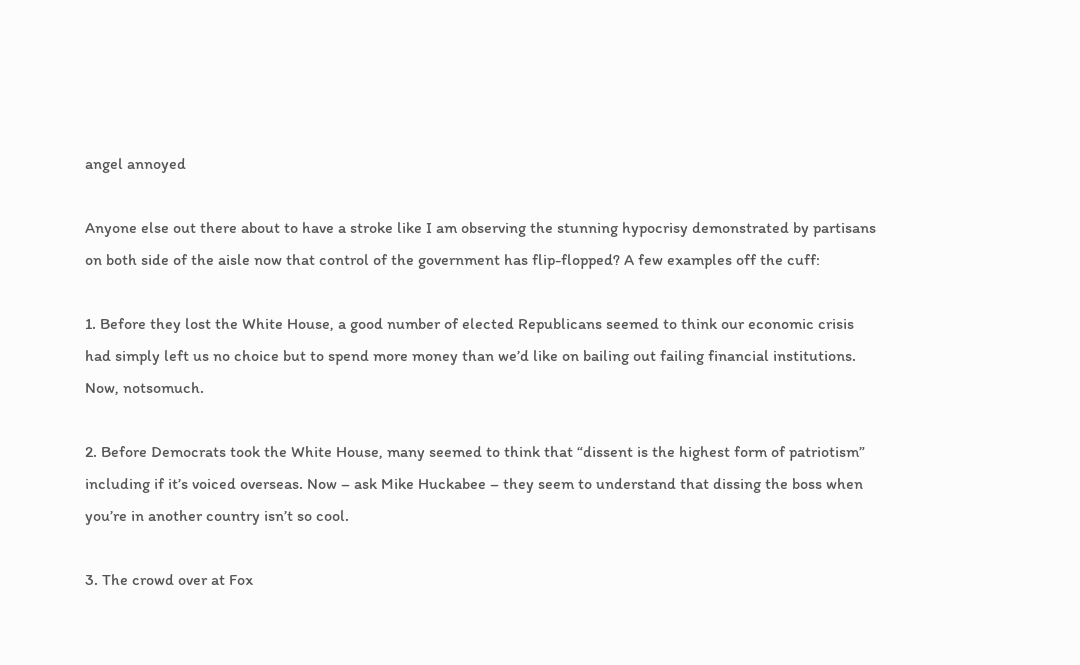angel annoyed

Anyone else out there about to have a stroke like I am observing the stunning hypocrisy demonstrated by partisans on both side of the aisle now that control of the government has flip-flopped? A few examples off the cuff:

1. Before they lost the White House, a good number of elected Republicans seemed to think our economic crisis had simply left us no choice but to spend more money than we’d like on bailing out failing financial institutions. Now, notsomuch.

2. Before Democrats took the White House, many seemed to think that “dissent is the highest form of patriotism” including if it’s voiced overseas. Now – ask Mike Huckabee – they seem to understand that dissing the boss when you’re in another country isn’t so cool.

3. The crowd over at Fox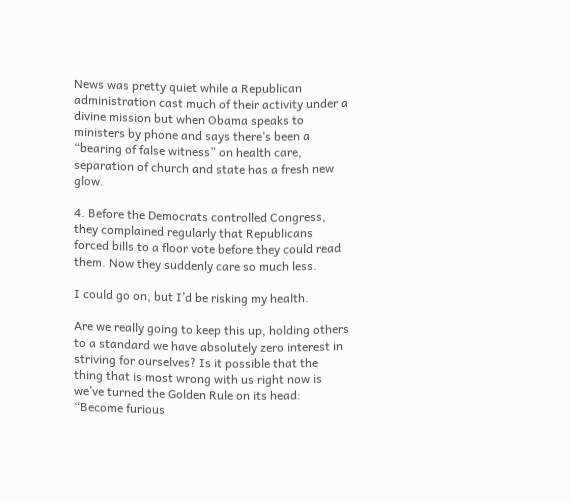News was pretty quiet while a Republican administration cast much of their activity under a divine mission but when Obama speaks to ministers by phone and says there’s been a “bearing of false witness” on health care, separation of church and state has a fresh new glow.

4. Before the Democrats controlled Congress, they complained regularly that Republicans forced bills to a floor vote before they could read them. Now they suddenly care so much less.

I could go on, but I’d be risking my health.

Are we really going to keep this up, holding others to a standard we have absolutely zero interest in striving for ourselves? Is it possible that the thing that is most wrong with us right now is we’ve turned the Golden Rule on its head: “Become furious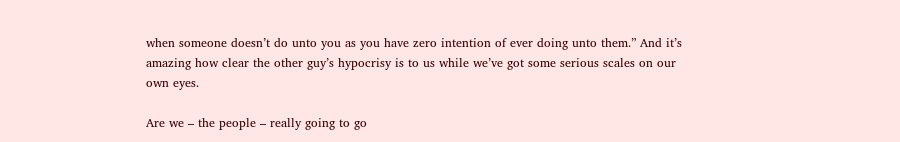when someone doesn’t do unto you as you have zero intention of ever doing unto them.” And it’s amazing how clear the other guy’s hypocrisy is to us while we’ve got some serious scales on our own eyes.

Are we – the people – really going to go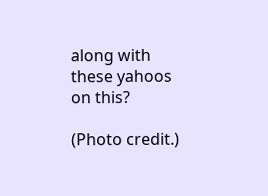along with these yahoos on this?

(Photo credit.)